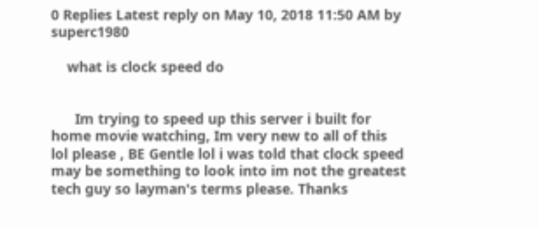0 Replies Latest reply on May 10, 2018 11:50 AM by superc1980

    what is clock speed do


      Im trying to speed up this server i built for home movie watching, Im very new to all of this lol please , BE Gentle lol i was told that clock speed may be something to look into im not the greatest tech guy so layman's terms please. Thanks